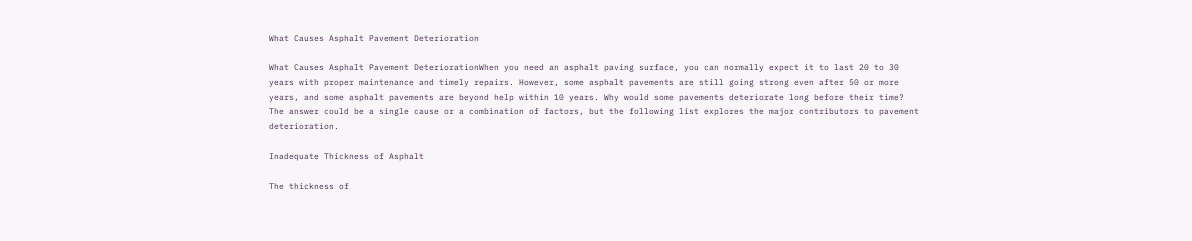What Causes Asphalt Pavement Deterioration

What Causes Asphalt Pavement DeteriorationWhen you need an asphalt paving surface, you can normally expect it to last 20 to 30 years with proper maintenance and timely repairs. However, some asphalt pavements are still going strong even after 50 or more years, and some asphalt pavements are beyond help within 10 years. Why would some pavements deteriorate long before their time? The answer could be a single cause or a combination of factors, but the following list explores the major contributors to pavement deterioration.

Inadequate Thickness of Asphalt

The thickness of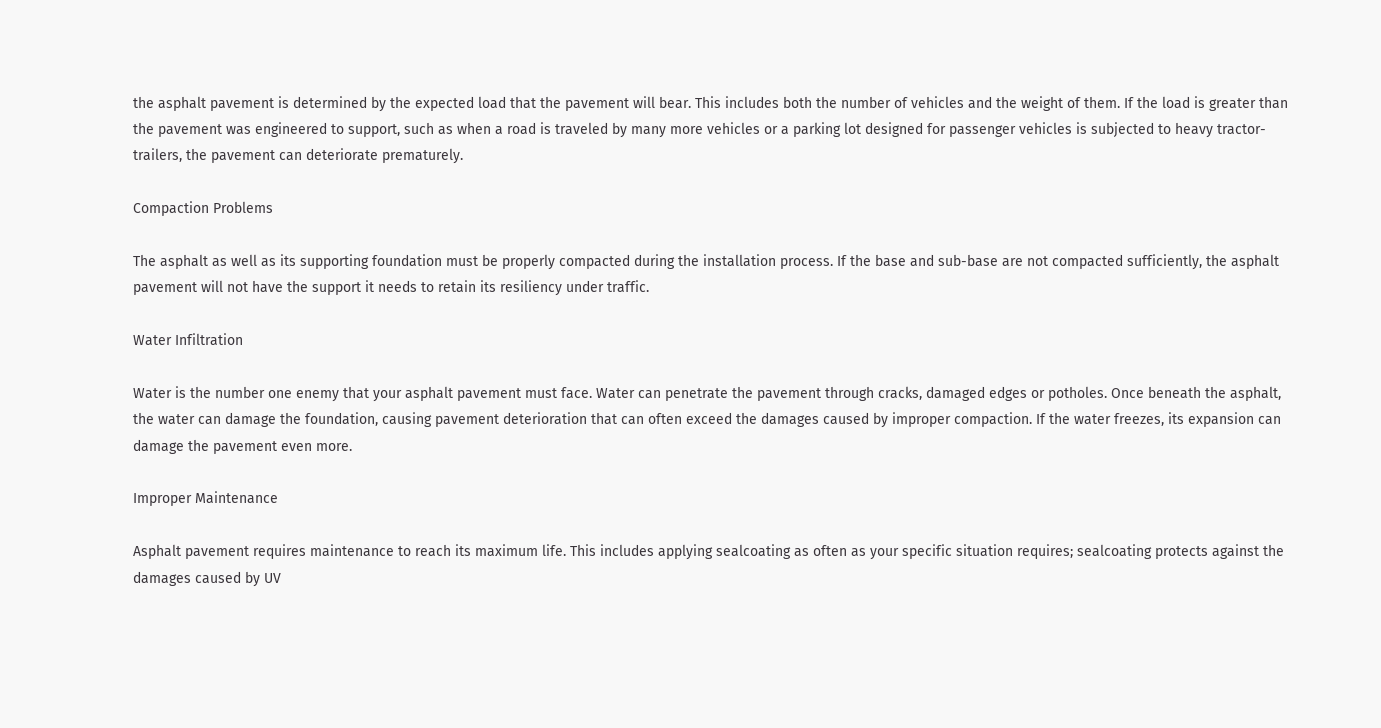the asphalt pavement is determined by the expected load that the pavement will bear. This includes both the number of vehicles and the weight of them. If the load is greater than the pavement was engineered to support, such as when a road is traveled by many more vehicles or a parking lot designed for passenger vehicles is subjected to heavy tractor-trailers, the pavement can deteriorate prematurely.

Compaction Problems

The asphalt as well as its supporting foundation must be properly compacted during the installation process. If the base and sub-base are not compacted sufficiently, the asphalt pavement will not have the support it needs to retain its resiliency under traffic.

Water Infiltration

Water is the number one enemy that your asphalt pavement must face. Water can penetrate the pavement through cracks, damaged edges or potholes. Once beneath the asphalt, the water can damage the foundation, causing pavement deterioration that can often exceed the damages caused by improper compaction. If the water freezes, its expansion can damage the pavement even more.

Improper Maintenance

Asphalt pavement requires maintenance to reach its maximum life. This includes applying sealcoating as often as your specific situation requires; sealcoating protects against the damages caused by UV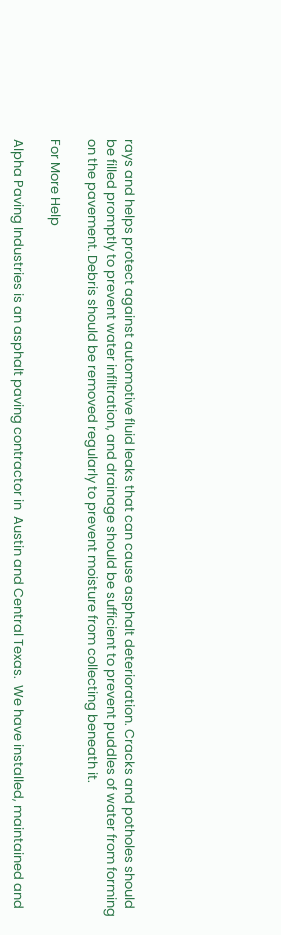rays and helps protect against automotive fluid leaks that can cause asphalt deterioration. Cracks and potholes should be filled promptly to prevent water infiltration, and drainage should be sufficient to prevent puddles of water from forming on the pavement. Debris should be removed regularly to prevent moisture from collecting beneath it.

For More Help

Alpha Paving Industries is an asphalt paving contractor in  Austin and Central Texas.  We have installed, maintained and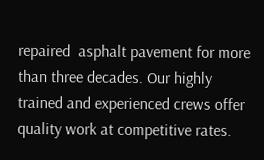repaired  asphalt pavement for more than three decades. Our highly trained and experienced crews offer quality work at competitive rates.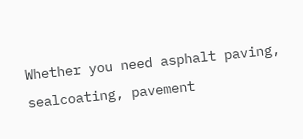Whether you need asphalt paving, sealcoating, pavement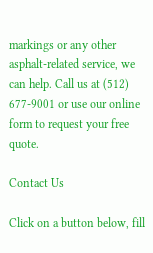markings or any other asphalt-related service, we can help. Call us at (512) 677-9001 or use our online form to request your free quote.

Contact Us

Click on a button below, fill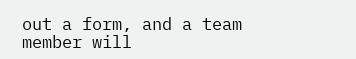out a form, and a team member will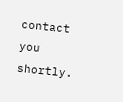contact you shortly.